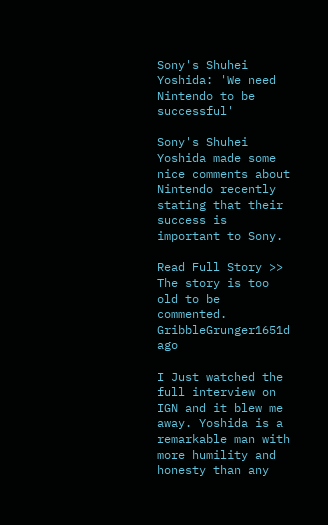Sony's Shuhei Yoshida: 'We need Nintendo to be successful'

Sony's Shuhei Yoshida made some nice comments about Nintendo recently stating that their success is important to Sony.

Read Full Story >>
The story is too old to be commented.
GribbleGrunger1651d ago

I Just watched the full interview on IGN and it blew me away. Yoshida is a remarkable man with more humility and honesty than any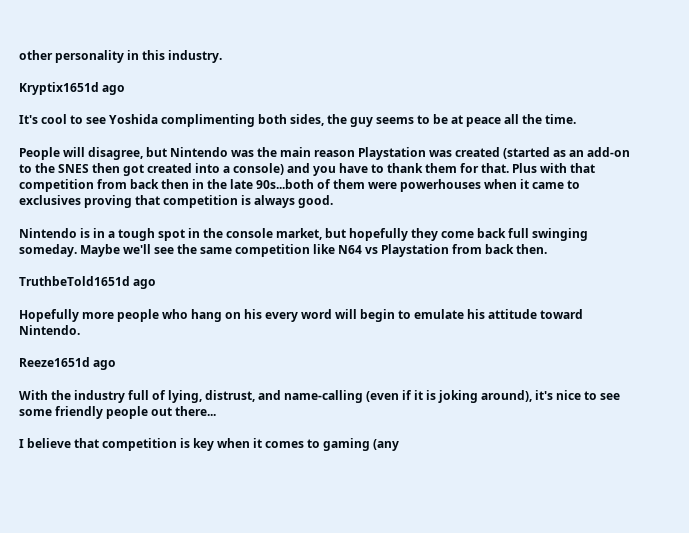other personality in this industry.

Kryptix1651d ago

It's cool to see Yoshida complimenting both sides, the guy seems to be at peace all the time.

People will disagree, but Nintendo was the main reason Playstation was created (started as an add-on to the SNES then got created into a console) and you have to thank them for that. Plus with that competition from back then in the late 90s...both of them were powerhouses when it came to exclusives proving that competition is always good.

Nintendo is in a tough spot in the console market, but hopefully they come back full swinging someday. Maybe we'll see the same competition like N64 vs Playstation from back then.

TruthbeTold1651d ago

Hopefully more people who hang on his every word will begin to emulate his attitude toward Nintendo.

Reeze1651d ago

With the industry full of lying, distrust, and name-calling (even if it is joking around), it's nice to see some friendly people out there...

I believe that competition is key when it comes to gaming (any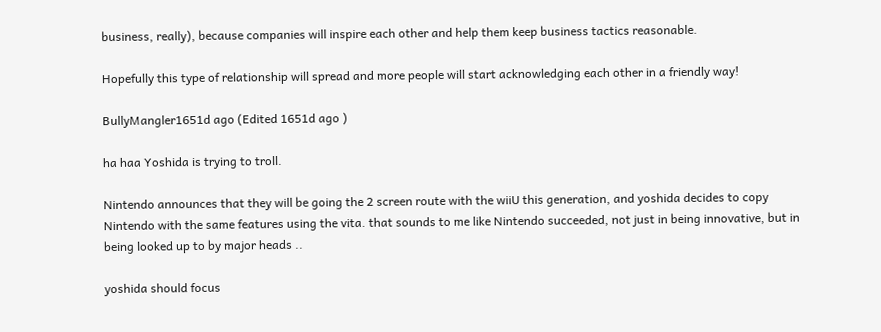business, really), because companies will inspire each other and help them keep business tactics reasonable.

Hopefully this type of relationship will spread and more people will start acknowledging each other in a friendly way!

BullyMangler1651d ago (Edited 1651d ago )

ha haa Yoshida is trying to troll.

Nintendo announces that they will be going the 2 screen route with the wiiU this generation, and yoshida decides to copy Nintendo with the same features using the vita. that sounds to me like Nintendo succeeded, not just in being innovative, but in being looked up to by major heads ..

yoshida should focus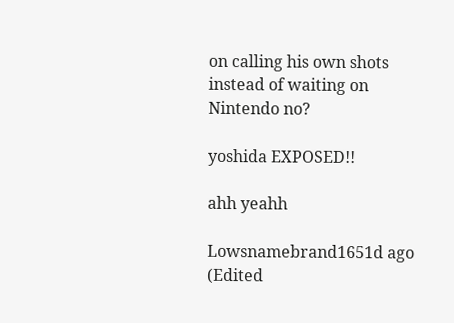on calling his own shots instead of waiting on Nintendo no?

yoshida EXPOSED!!

ahh yeahh

Lowsnamebrand1651d ago (Edited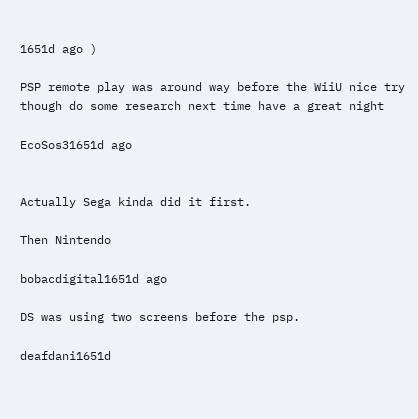1651d ago )

PSP remote play was around way before the WiiU nice try though do some research next time have a great night

EcoSos31651d ago


Actually Sega kinda did it first.

Then Nintendo

bobacdigital1651d ago

DS was using two screens before the psp.

deafdani1651d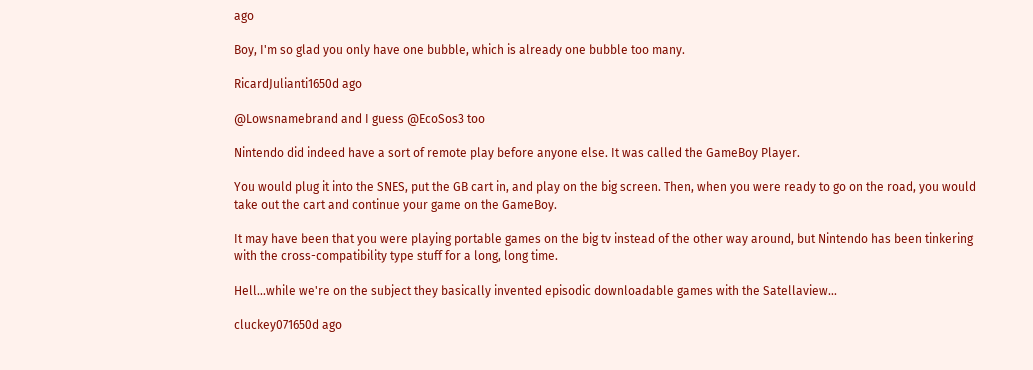ago

Boy, I'm so glad you only have one bubble, which is already one bubble too many.

RicardJulianti1650d ago

@Lowsnamebrand and I guess @EcoSos3 too

Nintendo did indeed have a sort of remote play before anyone else. It was called the GameBoy Player.

You would plug it into the SNES, put the GB cart in, and play on the big screen. Then, when you were ready to go on the road, you would take out the cart and continue your game on the GameBoy.

It may have been that you were playing portable games on the big tv instead of the other way around, but Nintendo has been tinkering with the cross-compatibility type stuff for a long, long time.

Hell...while we're on the subject they basically invented episodic downloadable games with the Satellaview...

cluckey071650d ago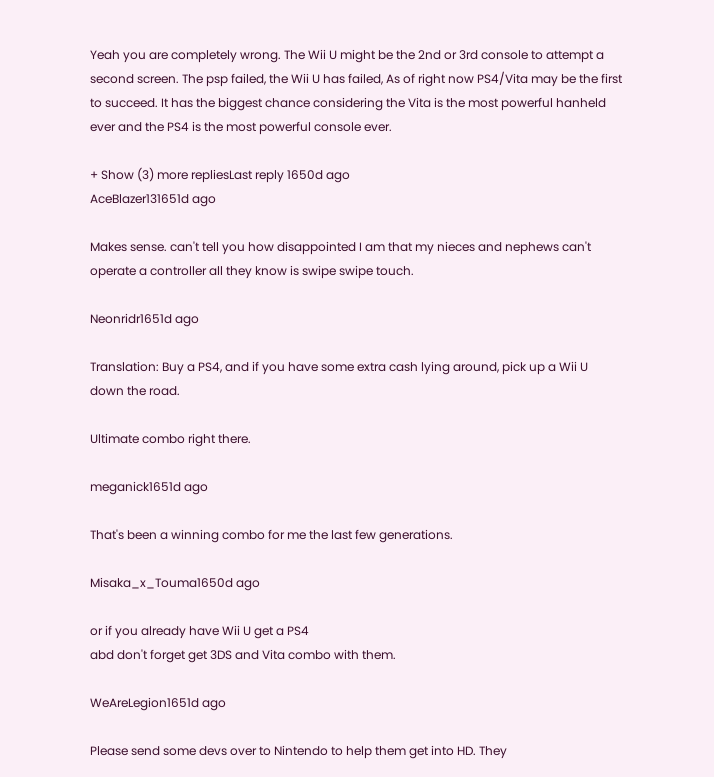Yeah you are completely wrong. The Wii U might be the 2nd or 3rd console to attempt a second screen. The psp failed, the Wii U has failed, As of right now PS4/Vita may be the first to succeed. It has the biggest chance considering the Vita is the most powerful hanheld ever and the PS4 is the most powerful console ever.

+ Show (3) more repliesLast reply 1650d ago
AceBlazer131651d ago

Makes sense. can't tell you how disappointed I am that my nieces and nephews can't operate a controller all they know is swipe swipe touch.

Neonridr1651d ago

Translation: Buy a PS4, and if you have some extra cash lying around, pick up a Wii U down the road.

Ultimate combo right there.

meganick1651d ago

That's been a winning combo for me the last few generations.

Misaka_x_Touma1650d ago

or if you already have Wii U get a PS4
abd don't forget get 3DS and Vita combo with them.

WeAreLegion1651d ago

Please send some devs over to Nintendo to help them get into HD. They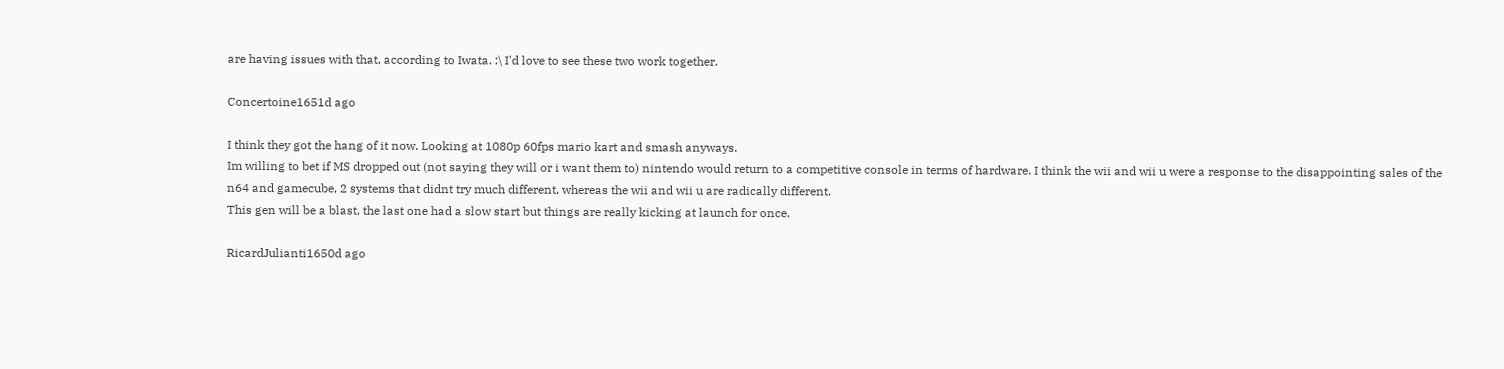are having issues with that, according to Iwata. :\ I'd love to see these two work together.

Concertoine1651d ago

I think they got the hang of it now. Looking at 1080p 60fps mario kart and smash anyways.
Im willing to bet if MS dropped out (not saying they will or i want them to) nintendo would return to a competitive console in terms of hardware. I think the wii and wii u were a response to the disappointing sales of the n64 and gamecube, 2 systems that didnt try much different, whereas the wii and wii u are radically different.
This gen will be a blast, the last one had a slow start but things are really kicking at launch for once.

RicardJulianti1650d ago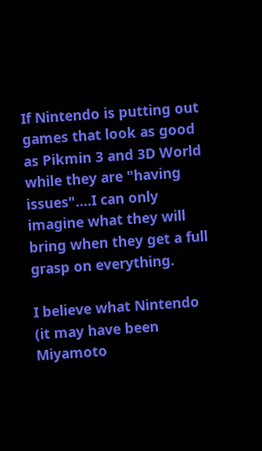If Nintendo is putting out games that look as good as Pikmin 3 and 3D World while they are "having issues"....I can only imagine what they will bring when they get a full grasp on everything.

I believe what Nintendo (it may have been Miyamoto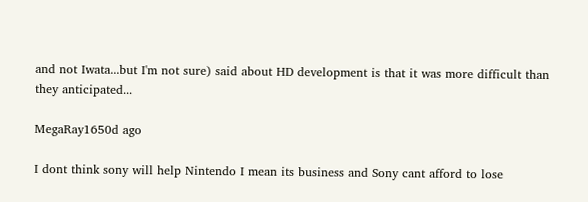and not Iwata...but I'm not sure) said about HD development is that it was more difficult than they anticipated...

MegaRay1650d ago

I dont think sony will help Nintendo I mean its business and Sony cant afford to lose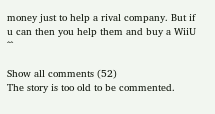money just to help a rival company. But if u can then you help them and buy a WiiU ^^

Show all comments (52)
The story is too old to be commented.